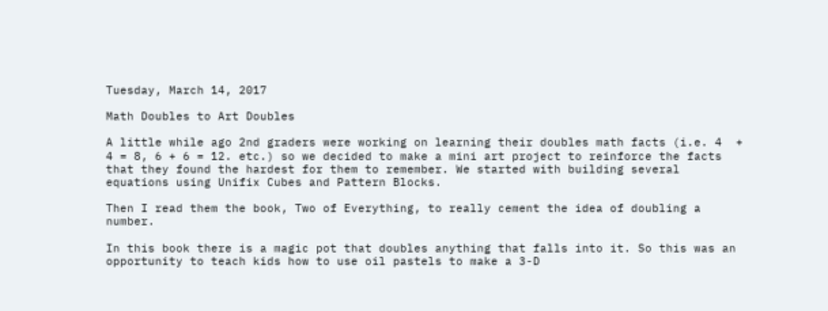Tuesday, March 14, 2017

Math Doubles to Art Doubles

A little while ago 2nd graders were working on learning their doubles math facts (i.e. 4  + 4 = 8, 6 + 6 = 12. etc.) so we decided to make a mini art project to reinforce the facts that they found the hardest for them to remember. We started with building several equations using Unifix Cubes and Pattern Blocks.

Then I read them the book, Two of Everything, to really cement the idea of doubling a number.

In this book there is a magic pot that doubles anything that falls into it. So this was an opportunity to teach kids how to use oil pastels to make a 3-D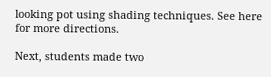looking pot using shading techniques. See here for more directions.

Next, students made two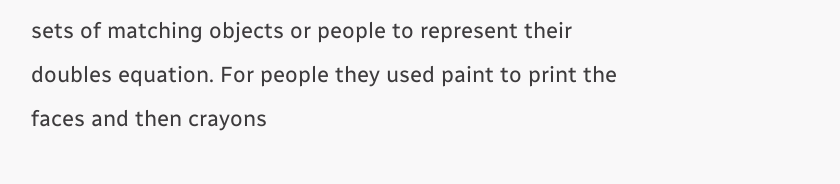sets of matching objects or people to represent their doubles equation. For people they used paint to print the faces and then crayons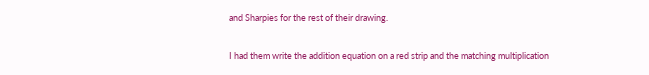and Sharpies for the rest of their drawing.

I had them write the addition equation on a red strip and the matching multiplication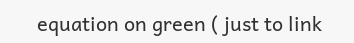equation on green ( just to link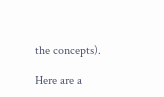the concepts).

Here are a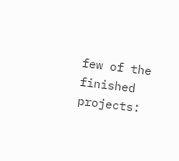few of the finished projects: